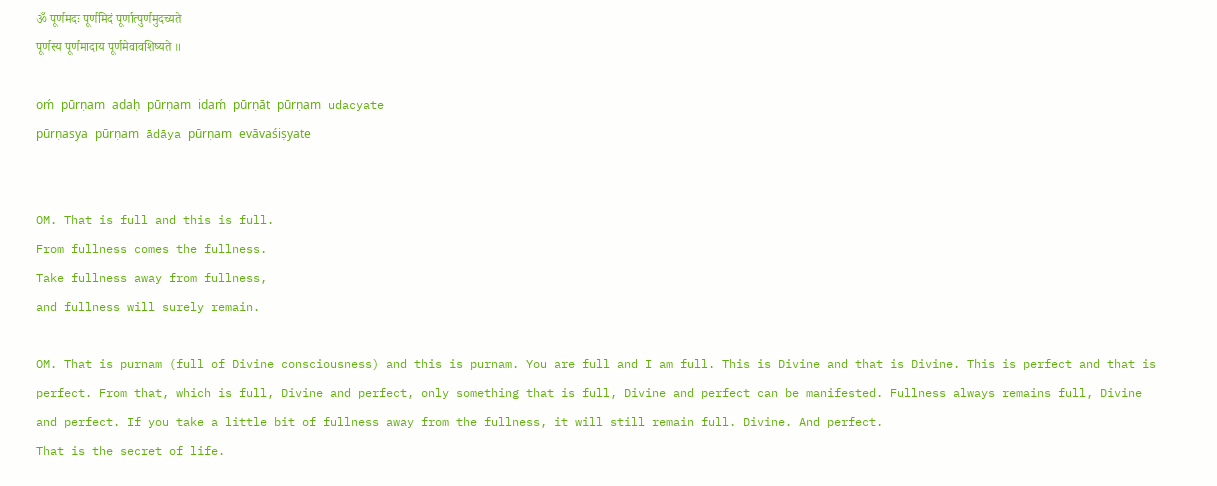ॐ पूर्णमदः पूर्णमिदं पूर्णात्पुर्णमुदच्यते
पूर्णस्य पूर्णमादाय पूर्णमेवावशिष्यते ॥

oḿ pūrṇam adaḥ pūrṇam idaḿ pūrṇāt pūrṇam udacyate
pūrṇasya pūrṇam ādāya pūrṇam evāvaśiṣyate


OM. That is full and this is full.
From fullness comes the fullness.
Take fullness away from fullness,
and fullness will surely remain.

OM. That is purnam (full of Divine consciousness) and this is purnam. You are full and I am full. This is Divine and that is Divine. This is perfect and that is perfect. From that, which is full, Divine and perfect, only something that is full, Divine and perfect can be manifested. Fullness always remains full, Divine and perfect. If you take a little bit of fullness away from the fullness, it will still remain full. Divine. And perfect.
That is the secret of life.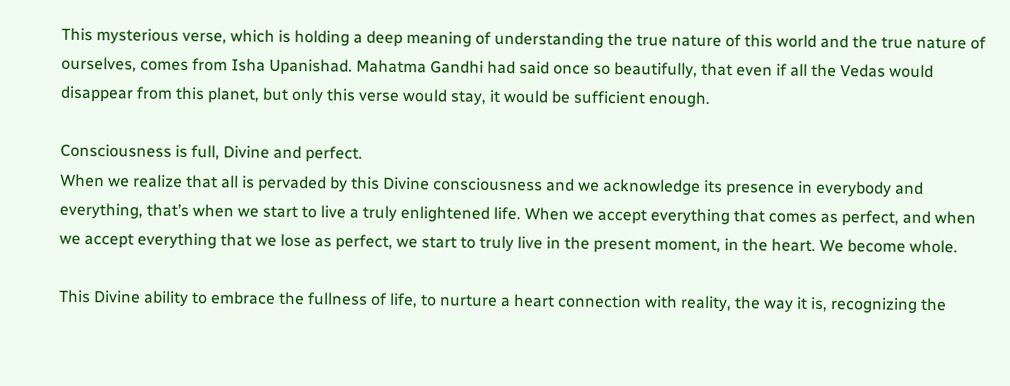This mysterious verse, which is holding a deep meaning of understanding the true nature of this world and the true nature of ourselves, comes from Isha Upanishad. Mahatma Gandhi had said once so beautifully, that even if all the Vedas would disappear from this planet, but only this verse would stay, it would be sufficient enough.

Consciousness is full, Divine and perfect.
When we realize that all is pervaded by this Divine consciousness and we acknowledge its presence in everybody and everything, that’s when we start to live a truly enlightened life. When we accept everything that comes as perfect, and when we accept everything that we lose as perfect, we start to truly live in the present moment, in the heart. We become whole.

This Divine ability to embrace the fullness of life, to nurture a heart connection with reality, the way it is, recognizing the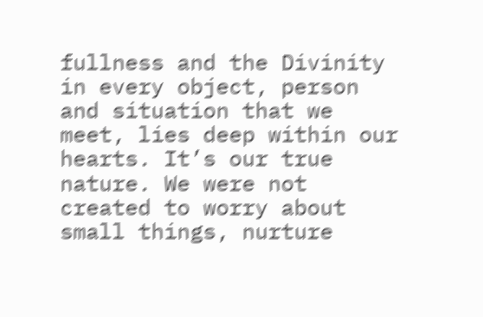fullness and the Divinity in every object, person and situation that we meet, lies deep within our hearts. It’s our true nature. We were not created to worry about small things, nurture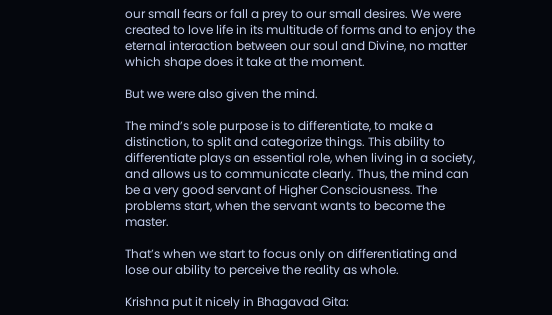our small fears or fall a prey to our small desires. We were created to love life in its multitude of forms and to enjoy the eternal interaction between our soul and Divine, no matter which shape does it take at the moment.

But we were also given the mind.

The mind’s sole purpose is to differentiate, to make a distinction, to split and categorize things. This ability to differentiate plays an essential role, when living in a society, and allows us to communicate clearly. Thus, the mind can be a very good servant of Higher Consciousness. The problems start, when the servant wants to become the master.

That’s when we start to focus only on differentiating and lose our ability to perceive the reality as whole.

Krishna put it nicely in Bhagavad Gita: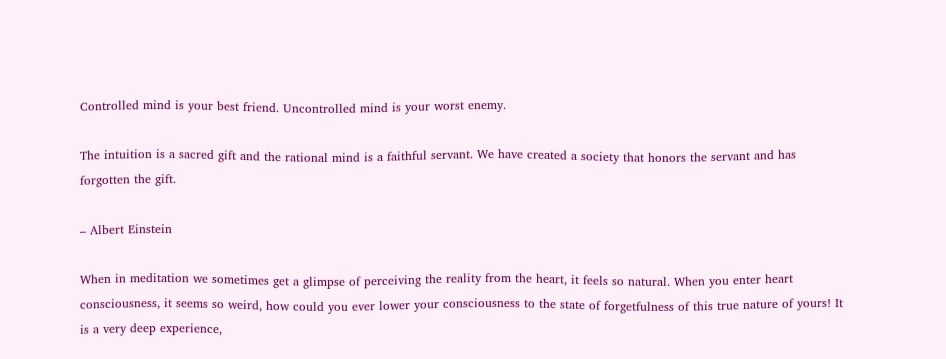Controlled mind is your best friend. Uncontrolled mind is your worst enemy.

The intuition is a sacred gift and the rational mind is a faithful servant. We have created a society that honors the servant and has forgotten the gift.

– Albert Einstein

When in meditation we sometimes get a glimpse of perceiving the reality from the heart, it feels so natural. When you enter heart consciousness, it seems so weird, how could you ever lower your consciousness to the state of forgetfulness of this true nature of yours! It is a very deep experience,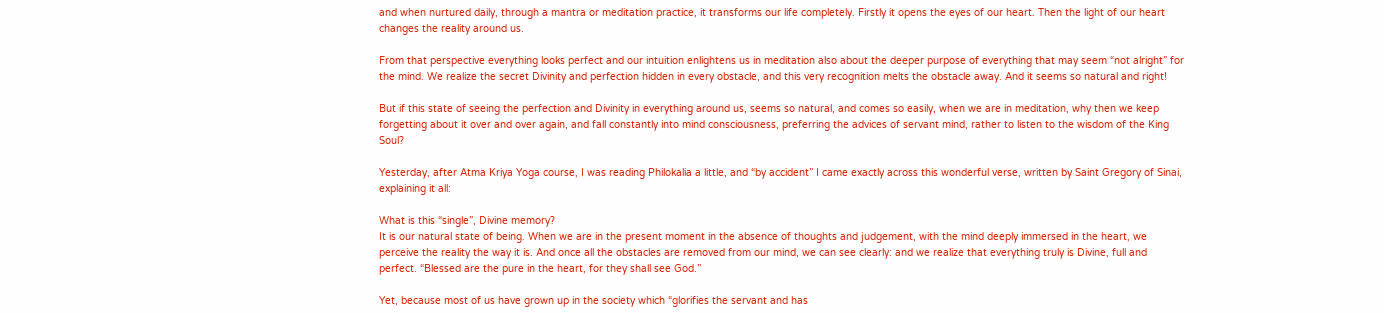and when nurtured daily, through a mantra or meditation practice, it transforms our life completely. Firstly it opens the eyes of our heart. Then the light of our heart changes the reality around us.

From that perspective everything looks perfect and our intuition enlightens us in meditation also about the deeper purpose of everything that may seem “not alright” for the mind. We realize the secret Divinity and perfection hidden in every obstacle, and this very recognition melts the obstacle away. And it seems so natural and right!

But if this state of seeing the perfection and Divinity in everything around us, seems so natural, and comes so easily, when we are in meditation, why then we keep forgetting about it over and over again, and fall constantly into mind consciousness, preferring the advices of servant mind, rather to listen to the wisdom of the King Soul?

Yesterday, after Atma Kriya Yoga course, I was reading Philokalia a little, and “by accident” I came exactly across this wonderful verse, written by Saint Gregory of Sinai, explaining it all:

What is this “single”, Divine memory?
It is our natural state of being. When we are in the present moment in the absence of thoughts and judgement, with the mind deeply immersed in the heart, we perceive the reality the way it is. And once all the obstacles are removed from our mind, we can see clearly: and we realize that everything truly is Divine, full and perfect. “Blessed are the pure in the heart, for they shall see God.”

Yet, because most of us have grown up in the society which “glorifies the servant and has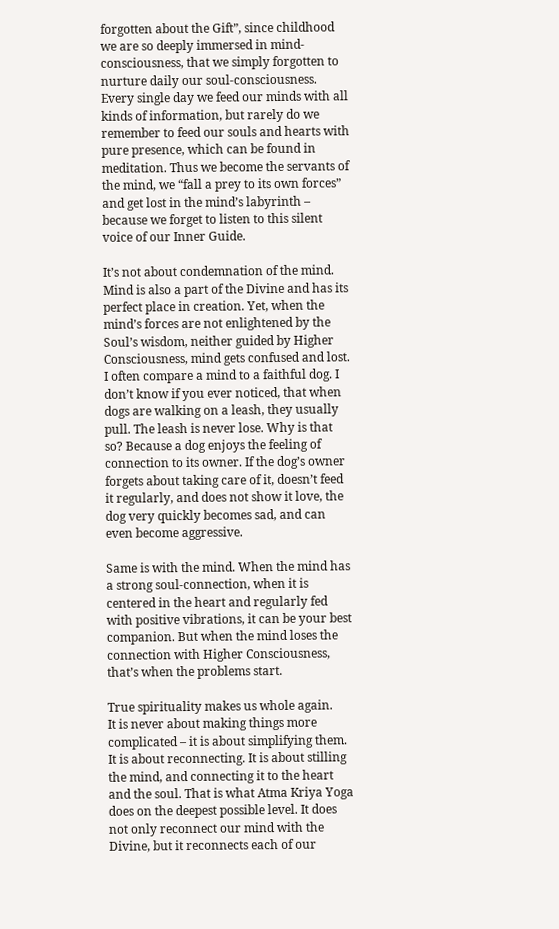forgotten about the Gift”, since childhood we are so deeply immersed in mind-consciousness, that we simply forgotten to nurture daily our soul-consciousness. Every single day we feed our minds with all kinds of information, but rarely do we remember to feed our souls and hearts with pure presence, which can be found in meditation. Thus we become the servants of the mind, we “fall a prey to its own forces” and get lost in the mind’s labyrinth – because we forget to listen to this silent voice of our Inner Guide.

It’s not about condemnation of the mind. Mind is also a part of the Divine and has its perfect place in creation. Yet, when the mind’s forces are not enlightened by the Soul’s wisdom, neither guided by Higher Consciousness, mind gets confused and lost. I often compare a mind to a faithful dog. I don’t know if you ever noticed, that when dogs are walking on a leash, they usually pull. The leash is never lose. Why is that so? Because a dog enjoys the feeling of connection to its owner. If the dog’s owner forgets about taking care of it, doesn’t feed it regularly, and does not show it love, the dog very quickly becomes sad, and can even become aggressive.

Same is with the mind. When the mind has a strong soul-connection, when it is centered in the heart and regularly fed with positive vibrations, it can be your best companion. But when the mind loses the connection with Higher Consciousness, that’s when the problems start.

True spirituality makes us whole again.
It is never about making things more complicated – it is about simplifying them. It is about reconnecting. It is about stilling the mind, and connecting it to the heart and the soul. That is what Atma Kriya Yoga does on the deepest possible level. It does not only reconnect our mind with the Divine, but it reconnects each of our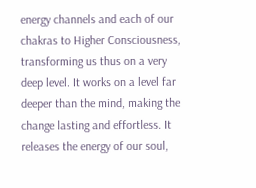energy channels and each of our chakras to Higher Consciousness, transforming us thus on a very deep level. It works on a level far deeper than the mind, making the change lasting and effortless. It releases the energy of our soul,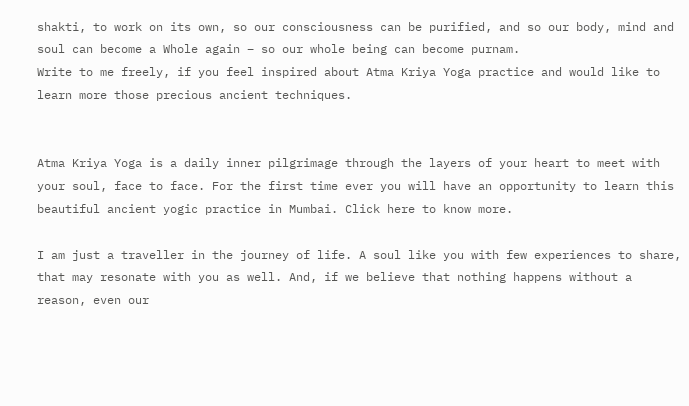shakti, to work on its own, so our consciousness can be purified, and so our body, mind and soul can become a Whole again – so our whole being can become purnam.
Write to me freely, if you feel inspired about Atma Kriya Yoga practice and would like to learn more those precious ancient techniques.


Atma Kriya Yoga is a daily inner pilgrimage through the layers of your heart to meet with your soul, face to face. For the first time ever you will have an opportunity to learn this beautiful ancient yogic practice in Mumbai. Click here to know more.

I am just a traveller in the journey of life. A soul like you with few experiences to share, that may resonate with you as well. And, if we believe that nothing happens without a reason, even our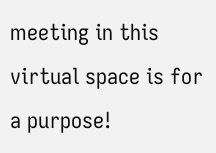meeting in this virtual space is for a purpose!